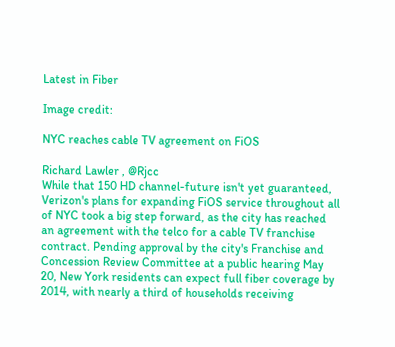Latest in Fiber

Image credit:

NYC reaches cable TV agreement on FiOS

Richard Lawler , @Rjcc
While that 150 HD channel-future isn't yet guaranteed, Verizon's plans for expanding FiOS service throughout all of NYC took a big step forward, as the city has reached an agreement with the telco for a cable TV franchise contract. Pending approval by the city's Franchise and Concession Review Committee at a public hearing May 20, New York residents can expect full fiber coverage by 2014, with nearly a third of households receiving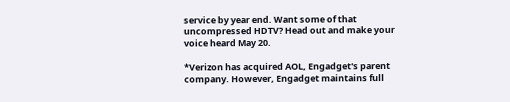service by year end. Want some of that uncompressed HDTV? Head out and make your voice heard May 20.

*Verizon has acquired AOL, Engadget's parent company. However, Engadget maintains full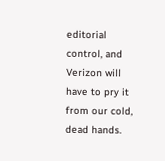editorial control, and Verizon will have to pry it from our cold, dead hands.